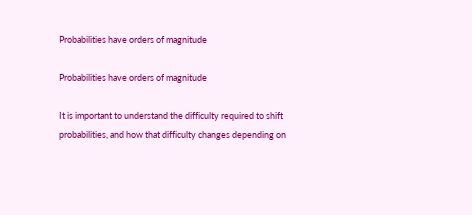Probabilities have orders of magnitude

Probabilities have orders of magnitude

It is important to understand the difficulty required to shift probabilities, and how that difficulty changes depending on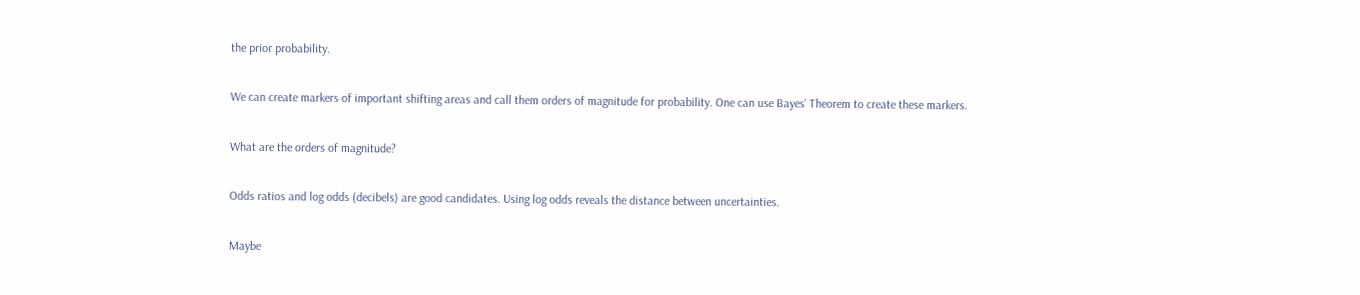the prior probability.

We can create markers of important shifting areas and call them orders of magnitude for probability. One can use Bayes’ Theorem to create these markers.

What are the orders of magnitude?

Odds ratios and log odds (decibels) are good candidates. Using log odds reveals the distance between uncertainties.

Maybe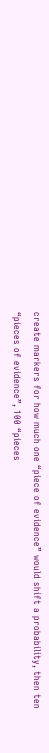create markers for how much one “piece of evidence” would shift a probability, then ten “pieces of evidence”, 100 “pieces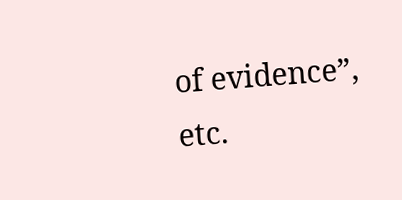of evidence”, etc.